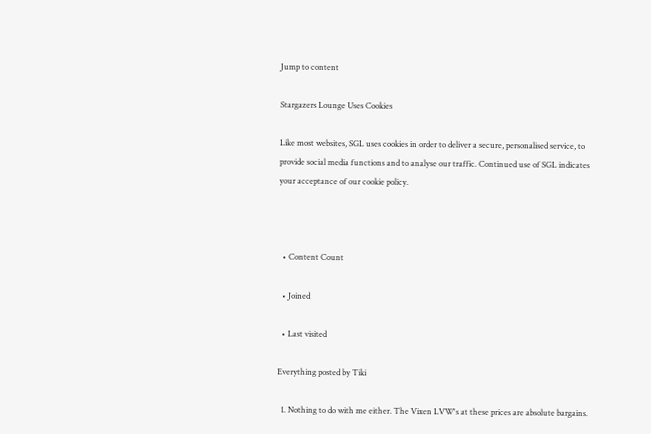Jump to content

Stargazers Lounge Uses Cookies

Like most websites, SGL uses cookies in order to deliver a secure, personalised service, to provide social media functions and to analyse our traffic. Continued use of SGL indicates your acceptance of our cookie policy.



  • Content Count

  • Joined

  • Last visited

Everything posted by Tiki

  1. Nothing to do with me either. The Vixen LVW's at these prices are absolute bargains.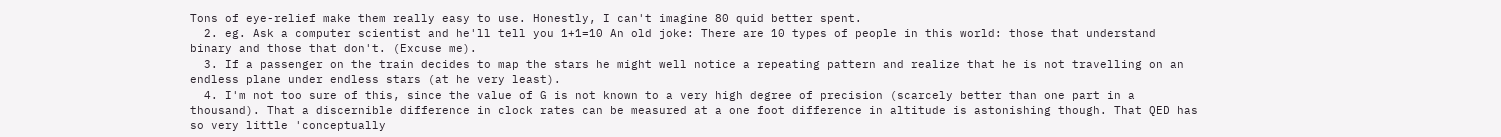Tons of eye-relief make them really easy to use. Honestly, I can't imagine 80 quid better spent.
  2. eg. Ask a computer scientist and he'll tell you 1+1=10 An old joke: There are 10 types of people in this world: those that understand binary and those that don't. (Excuse me).
  3. If a passenger on the train decides to map the stars he might well notice a repeating pattern and realize that he is not travelling on an endless plane under endless stars (at he very least).
  4. I'm not too sure of this, since the value of G is not known to a very high degree of precision (scarcely better than one part in a thousand). That a discernible difference in clock rates can be measured at a one foot difference in altitude is astonishing though. That QED has so very little 'conceptually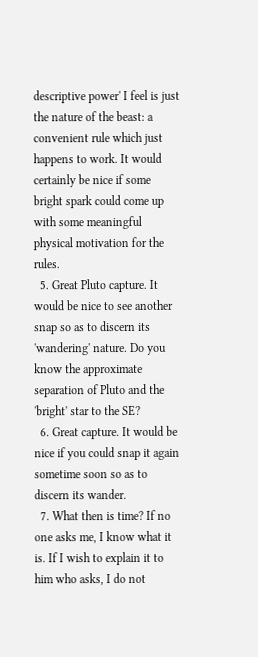descriptive power' I feel is just the nature of the beast: a convenient rule which just happens to work. It would certainly be nice if some bright spark could come up with some meaningful physical motivation for the rules.
  5. Great Pluto capture. It would be nice to see another snap so as to discern its 'wandering' nature. Do you know the approximate separation of Pluto and the 'bright' star to the SE?
  6. Great capture. It would be nice if you could snap it again sometime soon so as to discern its wander.
  7. What then is time? If no one asks me, I know what it is. If I wish to explain it to him who asks, I do not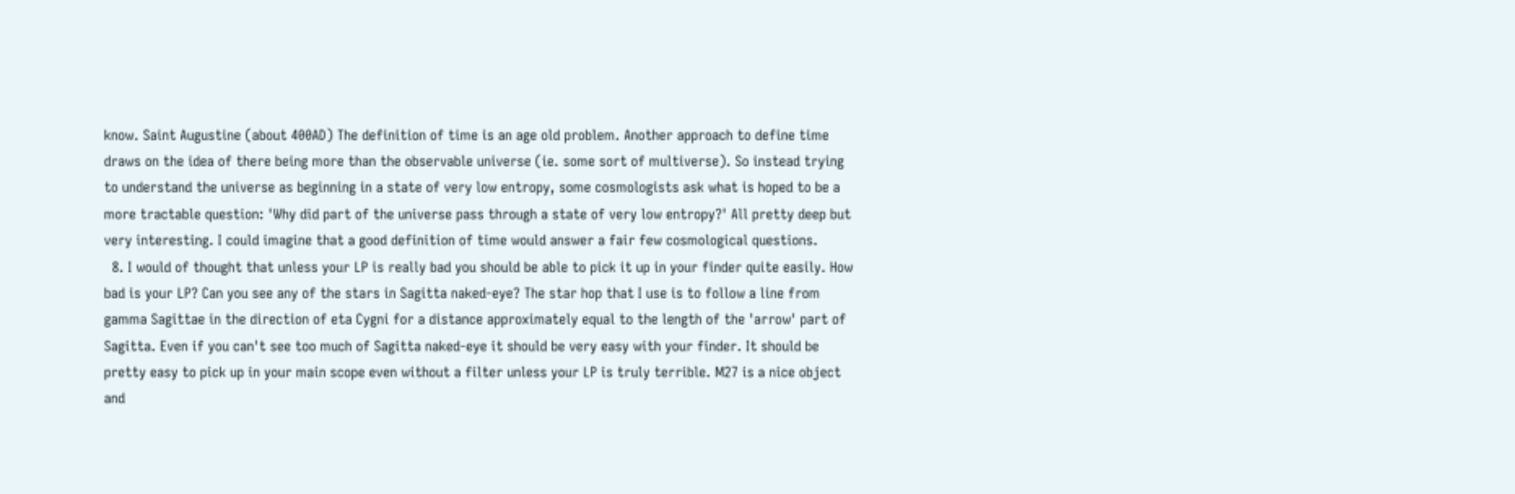know. Saint Augustine (about 400AD) The definition of time is an age old problem. Another approach to define time draws on the idea of there being more than the observable universe (ie. some sort of multiverse). So instead trying to understand the universe as beginning in a state of very low entropy, some cosmologists ask what is hoped to be a more tractable question: 'Why did part of the universe pass through a state of very low entropy?' All pretty deep but very interesting. I could imagine that a good definition of time would answer a fair few cosmological questions.
  8. I would of thought that unless your LP is really bad you should be able to pick it up in your finder quite easily. How bad is your LP? Can you see any of the stars in Sagitta naked-eye? The star hop that I use is to follow a line from gamma Sagittae in the direction of eta Cygni for a distance approximately equal to the length of the 'arrow' part of Sagitta. Even if you can't see too much of Sagitta naked-eye it should be very easy with your finder. It should be pretty easy to pick up in your main scope even without a filter unless your LP is truly terrible. M27 is a nice object and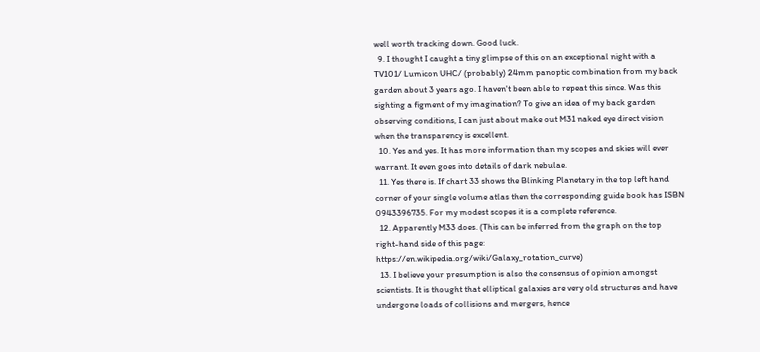well worth tracking down. Good luck.
  9. I thought I caught a tiny glimpse of this on an exceptional night with a TV101/ Lumicon UHC/ (probably) 24mm panoptic combination from my back garden about 3 years ago. I haven't been able to repeat this since. Was this sighting a figment of my imagination? To give an idea of my back garden observing conditions, I can just about make out M31 naked eye direct vision when the transparency is excellent.
  10. Yes and yes. It has more information than my scopes and skies will ever warrant. It even goes into details of dark nebulae.
  11. Yes there is. If chart 33 shows the Blinking Planetary in the top left hand corner of your single volume atlas then the corresponding guide book has ISBN 0943396735. For my modest scopes it is a complete reference.
  12. Apparently M33 does. (This can be inferred from the graph on the top right-hand side of this page: https://en.wikipedia.org/wiki/Galaxy_rotation_curve)
  13. I believe your presumption is also the consensus of opinion amongst scientists. It is thought that elliptical galaxies are very old structures and have undergone loads of collisions and mergers, hence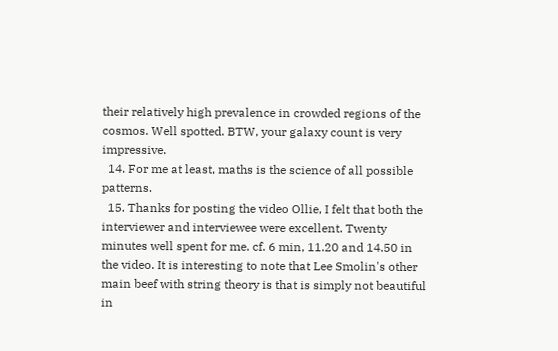their relatively high prevalence in crowded regions of the cosmos. Well spotted. BTW, your galaxy count is very impressive.
  14. For me at least, maths is the science of all possible patterns.
  15. Thanks for posting the video Ollie, I felt that both the interviewer and interviewee were excellent. Twenty minutes well spent for me. cf. 6 min, 11.20 and 14.50 in the video. It is interesting to note that Lee Smolin's other main beef with string theory is that is simply not beautiful in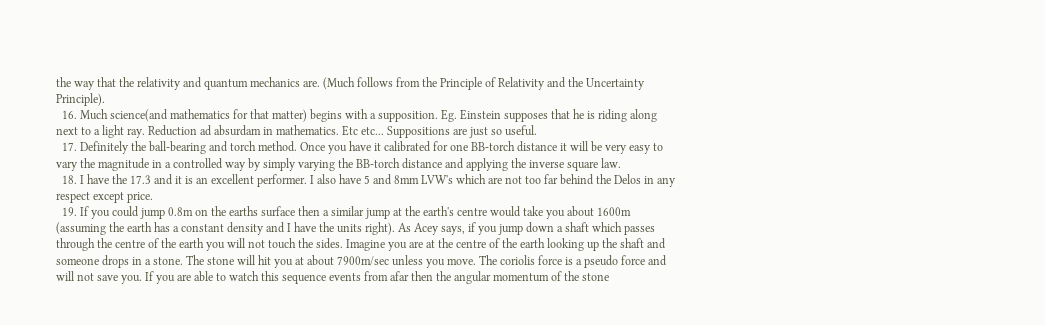the way that the relativity and quantum mechanics are. (Much follows from the Principle of Relativity and the Uncertainty Principle).
  16. Much science(and mathematics for that matter) begins with a supposition. Eg. Einstein supposes that he is riding along next to a light ray. Reduction ad absurdam in mathematics. Etc etc... Suppositions are just so useful.
  17. Definitely the ball-bearing and torch method. Once you have it calibrated for one BB-torch distance it will be very easy to vary the magnitude in a controlled way by simply varying the BB-torch distance and applying the inverse square law.
  18. I have the 17.3 and it is an excellent performer. I also have 5 and 8mm LVW's which are not too far behind the Delos in any respect except price.
  19. If you could jump 0.8m on the earths surface then a similar jump at the earth's centre would take you about 1600m (assuming the earth has a constant density and I have the units right). As Acey says, if you jump down a shaft which passes through the centre of the earth you will not touch the sides. Imagine you are at the centre of the earth looking up the shaft and someone drops in a stone. The stone will hit you at about 7900m/sec unless you move. The coriolis force is a pseudo force and will not save you. If you are able to watch this sequence events from afar then the angular momentum of the stone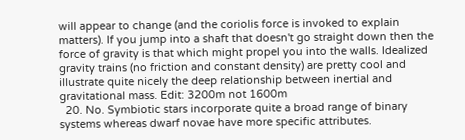will appear to change (and the coriolis force is invoked to explain matters). If you jump into a shaft that doesn't go straight down then the force of gravity is that which might propel you into the walls. Idealized gravity trains (no friction and constant density) are pretty cool and illustrate quite nicely the deep relationship between inertial and gravitational mass. Edit: 3200m not 1600m
  20. No. Symbiotic stars incorporate quite a broad range of binary systems whereas dwarf novae have more specific attributes.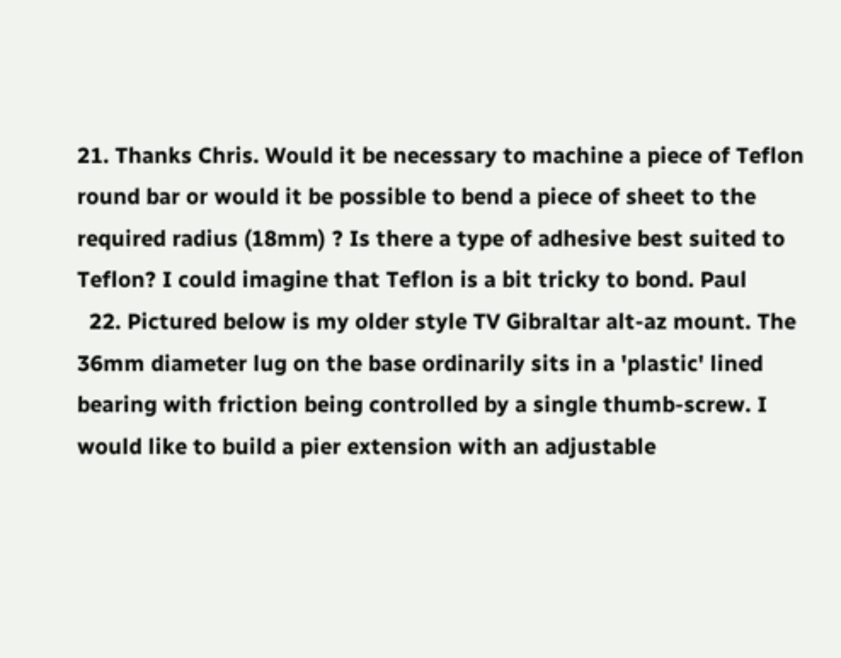21. Thanks Chris. Would it be necessary to machine a piece of Teflon round bar or would it be possible to bend a piece of sheet to the required radius (18mm) ? Is there a type of adhesive best suited to Teflon? I could imagine that Teflon is a bit tricky to bond. Paul
  22. Pictured below is my older style TV Gibraltar alt-az mount. The 36mm diameter lug on the base ordinarily sits in a 'plastic' lined bearing with friction being controlled by a single thumb-screw. I would like to build a pier extension with an adjustable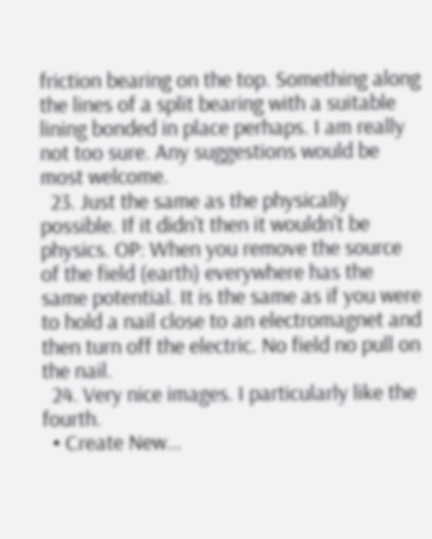friction bearing on the top. Something along the lines of a split bearing with a suitable lining bonded in place perhaps. I am really not too sure. Any suggestions would be most welcome.
  23. Just the same as the physically possible. If it didn't then it wouldn't be physics. OP: When you remove the source of the field (earth) everywhere has the same potential. It is the same as if you were to hold a nail close to an electromagnet and then turn off the electric. No field no pull on the nail.
  24. Very nice images. I particularly like the fourth.
  • Create New...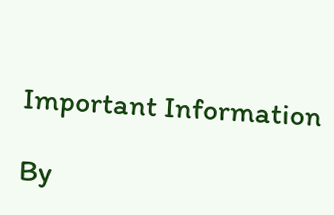Important Information

By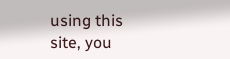using this site, you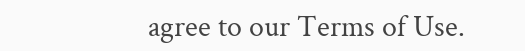agree to our Terms of Use.